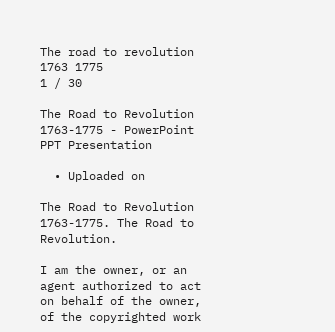The road to revolution 1763 1775
1 / 30

The Road to Revolution 1763-1775 - PowerPoint PPT Presentation

  • Uploaded on

The Road to Revolution 1763-1775. The Road to Revolution.

I am the owner, or an agent authorized to act on behalf of the owner, of the copyrighted work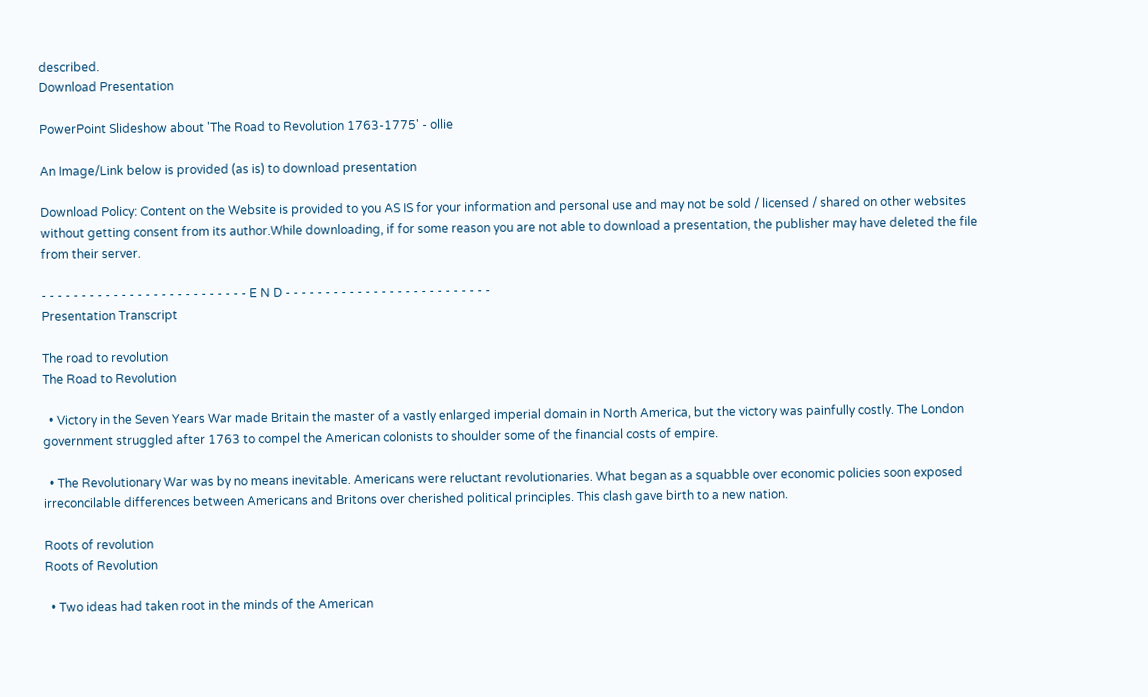described.
Download Presentation

PowerPoint Slideshow about 'The Road to Revolution 1763-1775' - ollie

An Image/Link below is provided (as is) to download presentation

Download Policy: Content on the Website is provided to you AS IS for your information and personal use and may not be sold / licensed / shared on other websites without getting consent from its author.While downloading, if for some reason you are not able to download a presentation, the publisher may have deleted the file from their server.

- - - - - - - - - - - - - - - - - - - - - - - - - - E N D - - - - - - - - - - - - - - - - - - - - - - - - - -
Presentation Transcript

The road to revolution
The Road to Revolution

  • Victory in the Seven Years War made Britain the master of a vastly enlarged imperial domain in North America, but the victory was painfully costly. The London government struggled after 1763 to compel the American colonists to shoulder some of the financial costs of empire.

  • The Revolutionary War was by no means inevitable. Americans were reluctant revolutionaries. What began as a squabble over economic policies soon exposed irreconcilable differences between Americans and Britons over cherished political principles. This clash gave birth to a new nation.

Roots of revolution
Roots of Revolution

  • Two ideas had taken root in the minds of the American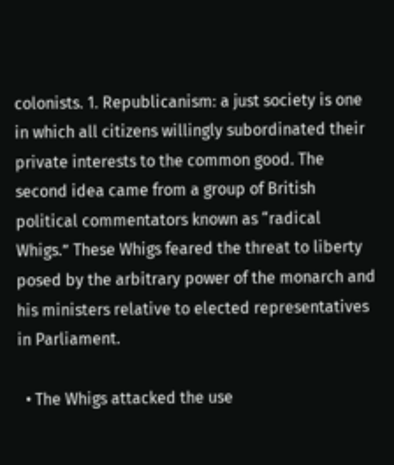colonists. 1. Republicanism: a just society is one in which all citizens willingly subordinated their private interests to the common good. The second idea came from a group of British political commentators known as “radical Whigs.” These Whigs feared the threat to liberty posed by the arbitrary power of the monarch and his ministers relative to elected representatives in Parliament.

  • The Whigs attacked the use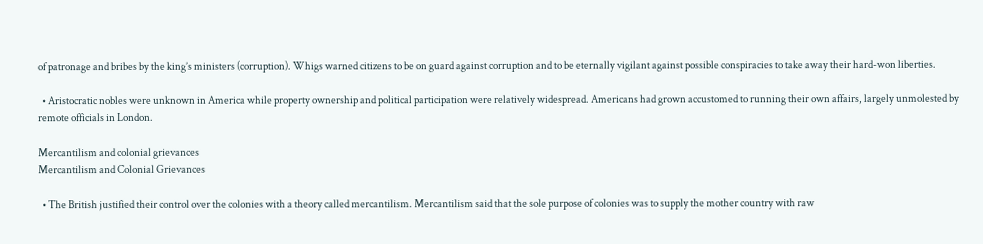of patronage and bribes by the king’s ministers (corruption). Whigs warned citizens to be on guard against corruption and to be eternally vigilant against possible conspiracies to take away their hard-won liberties.

  • Aristocratic nobles were unknown in America while property ownership and political participation were relatively widespread. Americans had grown accustomed to running their own affairs, largely unmolested by remote officials in London.

Mercantilism and colonial grievances
Mercantilism and Colonial Grievances

  • The British justified their control over the colonies with a theory called mercantilism. Mercantilism said that the sole purpose of colonies was to supply the mother country with raw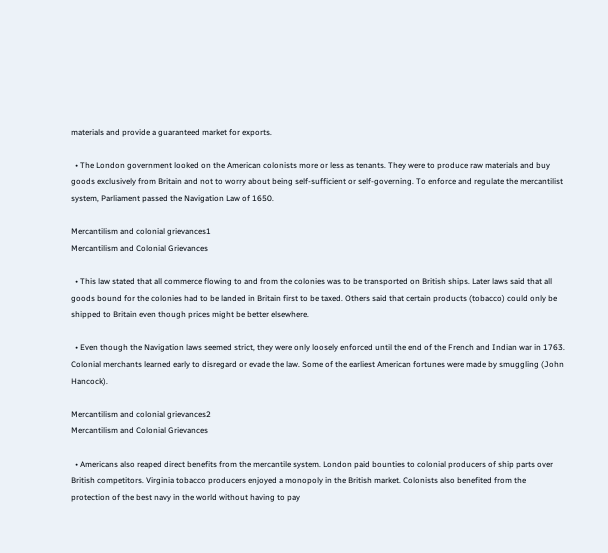materials and provide a guaranteed market for exports.

  • The London government looked on the American colonists more or less as tenants. They were to produce raw materials and buy goods exclusively from Britain and not to worry about being self-sufficient or self-governing. To enforce and regulate the mercantilist system, Parliament passed the Navigation Law of 1650.

Mercantilism and colonial grievances1
Mercantilism and Colonial Grievances

  • This law stated that all commerce flowing to and from the colonies was to be transported on British ships. Later laws said that all goods bound for the colonies had to be landed in Britain first to be taxed. Others said that certain products (tobacco) could only be shipped to Britain even though prices might be better elsewhere.

  • Even though the Navigation laws seemed strict, they were only loosely enforced until the end of the French and Indian war in 1763. Colonial merchants learned early to disregard or evade the law. Some of the earliest American fortunes were made by smuggling (John Hancock).

Mercantilism and colonial grievances2
Mercantilism and Colonial Grievances

  • Americans also reaped direct benefits from the mercantile system. London paid bounties to colonial producers of ship parts over British competitors. Virginia tobacco producers enjoyed a monopoly in the British market. Colonists also benefited from the protection of the best navy in the world without having to pay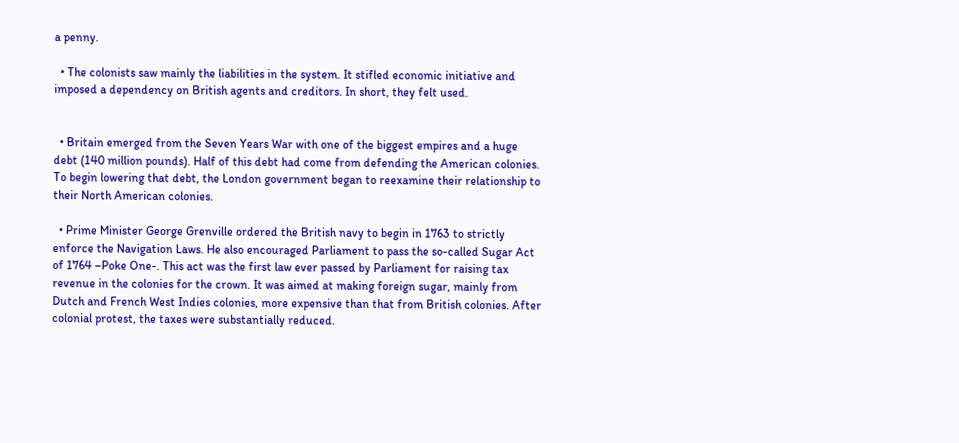a penny.

  • The colonists saw mainly the liabilities in the system. It stifled economic initiative and imposed a dependency on British agents and creditors. In short, they felt used.


  • Britain emerged from the Seven Years War with one of the biggest empires and a huge debt (140 million pounds). Half of this debt had come from defending the American colonies. To begin lowering that debt, the London government began to reexamine their relationship to their North American colonies.

  • Prime Minister George Grenville ordered the British navy to begin in 1763 to strictly enforce the Navigation Laws. He also encouraged Parliament to pass the so-called Sugar Act of 1764 –Poke One-. This act was the first law ever passed by Parliament for raising tax revenue in the colonies for the crown. It was aimed at making foreign sugar, mainly from Dutch and French West Indies colonies, more expensive than that from British colonies. After colonial protest, the taxes were substantially reduced.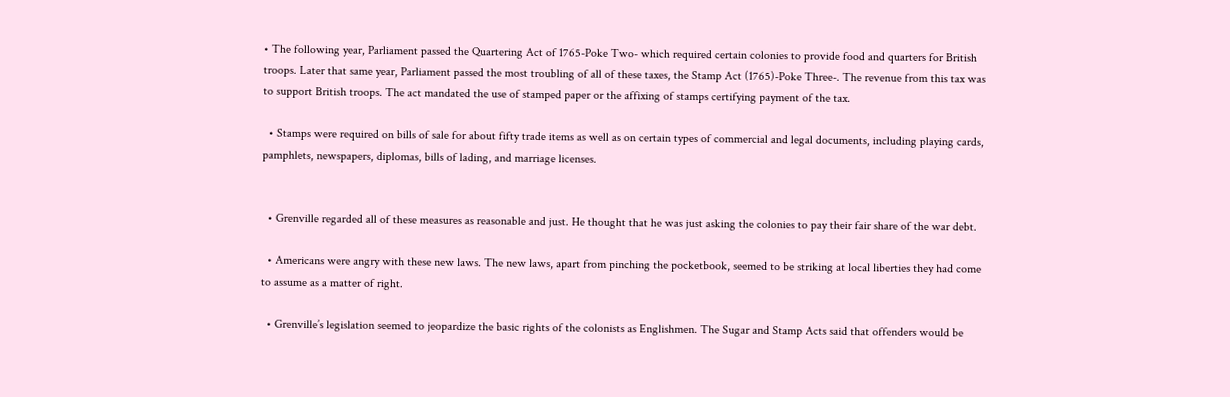• The following year, Parliament passed the Quartering Act of 1765-Poke Two- which required certain colonies to provide food and quarters for British troops. Later that same year, Parliament passed the most troubling of all of these taxes, the Stamp Act (1765)-Poke Three-. The revenue from this tax was to support British troops. The act mandated the use of stamped paper or the affixing of stamps certifying payment of the tax.

  • Stamps were required on bills of sale for about fifty trade items as well as on certain types of commercial and legal documents, including playing cards, pamphlets, newspapers, diplomas, bills of lading, and marriage licenses.


  • Grenville regarded all of these measures as reasonable and just. He thought that he was just asking the colonies to pay their fair share of the war debt.

  • Americans were angry with these new laws. The new laws, apart from pinching the pocketbook, seemed to be striking at local liberties they had come to assume as a matter of right.

  • Grenville’s legislation seemed to jeopardize the basic rights of the colonists as Englishmen. The Sugar and Stamp Acts said that offenders would be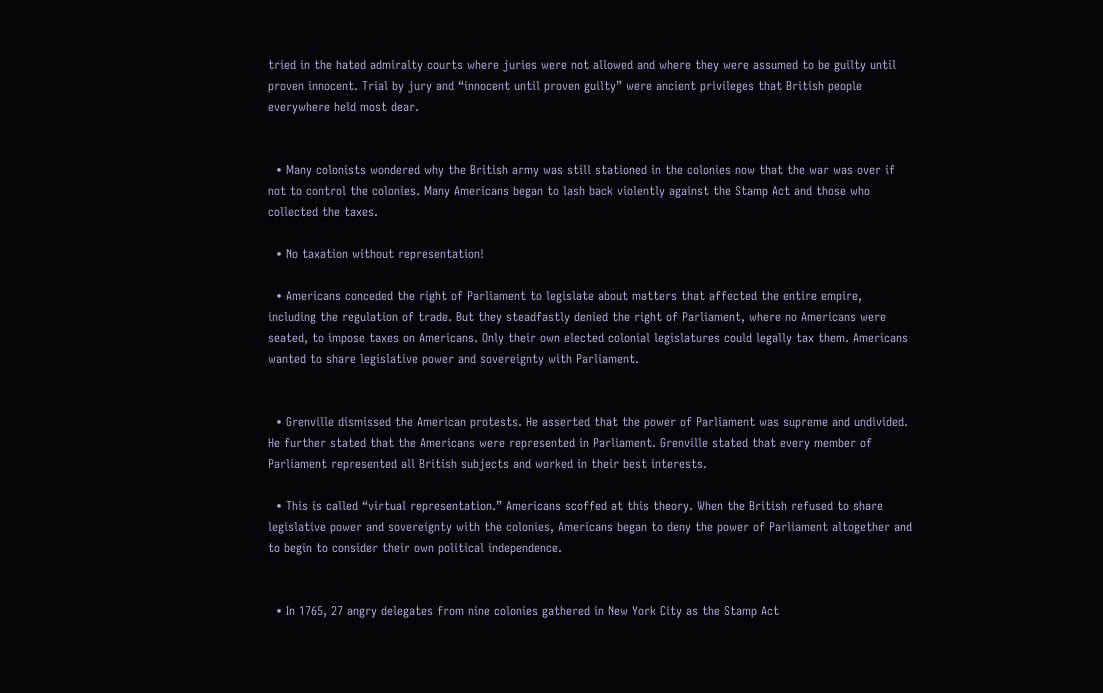tried in the hated admiralty courts where juries were not allowed and where they were assumed to be guilty until proven innocent. Trial by jury and “innocent until proven guilty” were ancient privileges that British people everywhere held most dear.


  • Many colonists wondered why the British army was still stationed in the colonies now that the war was over if not to control the colonies. Many Americans began to lash back violently against the Stamp Act and those who collected the taxes.

  • No taxation without representation!

  • Americans conceded the right of Parliament to legislate about matters that affected the entire empire, including the regulation of trade. But they steadfastly denied the right of Parliament, where no Americans were seated, to impose taxes on Americans. Only their own elected colonial legislatures could legally tax them. Americans wanted to share legislative power and sovereignty with Parliament.


  • Grenville dismissed the American protests. He asserted that the power of Parliament was supreme and undivided. He further stated that the Americans were represented in Parliament. Grenville stated that every member of Parliament represented all British subjects and worked in their best interests.

  • This is called “virtual representation.” Americans scoffed at this theory. When the British refused to share legislative power and sovereignty with the colonies, Americans began to deny the power of Parliament altogether and to begin to consider their own political independence.


  • In 1765, 27 angry delegates from nine colonies gathered in New York City as the Stamp Act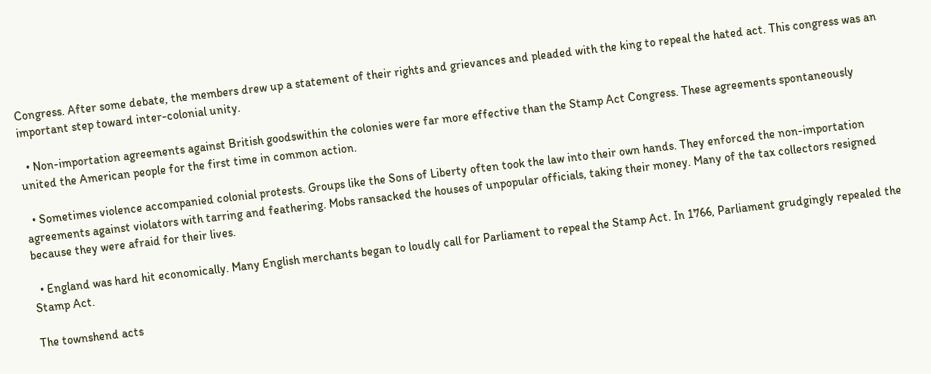Congress. After some debate, the members drew up a statement of their rights and grievances and pleaded with the king to repeal the hated act. This congress was an important step toward inter-colonial unity.

  • Non-importation agreements against British goodswithin the colonies were far more effective than the Stamp Act Congress. These agreements spontaneously united the American people for the first time in common action.

  • Sometimes violence accompanied colonial protests. Groups like the Sons of Liberty often took the law into their own hands. They enforced the non-importation agreements against violators with tarring and feathering. Mobs ransacked the houses of unpopular officials, taking their money. Many of the tax collectors resigned because they were afraid for their lives.

  • England was hard hit economically. Many English merchants began to loudly call for Parliament to repeal the Stamp Act. In 1766, Parliament grudgingly repealed the Stamp Act.

The townshend acts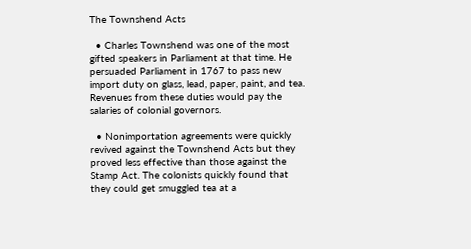The Townshend Acts

  • Charles Townshend was one of the most gifted speakers in Parliament at that time. He persuaded Parliament in 1767 to pass new import duty on glass, lead, paper, paint, and tea. Revenues from these duties would pay the salaries of colonial governors.

  • Nonimportation agreements were quickly revived against the Townshend Acts but they proved less effective than those against the Stamp Act. The colonists quickly found that they could get smuggled tea at a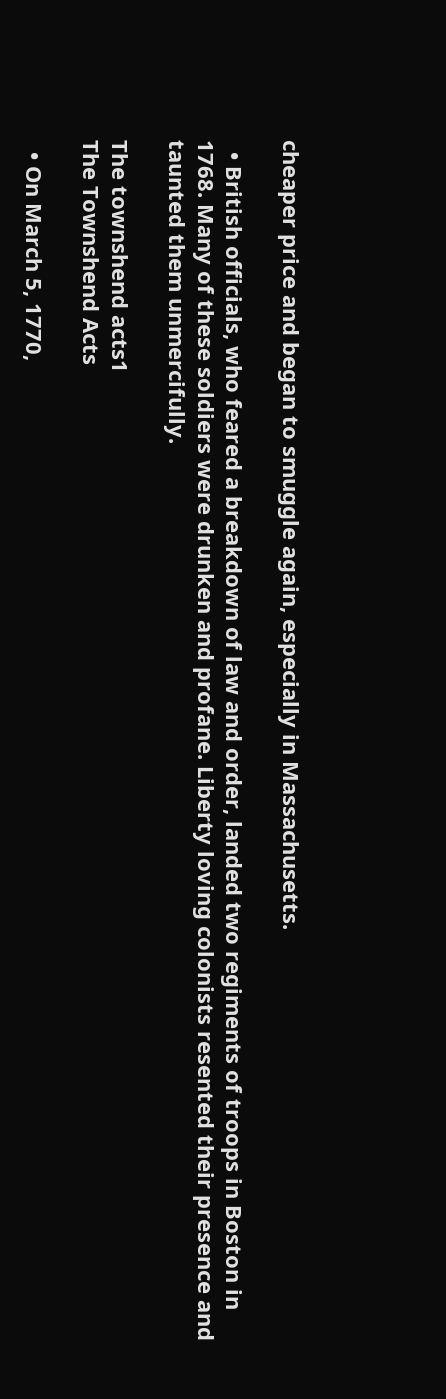cheaper price and began to smuggle again, especially in Massachusetts.

  • British officials, who feared a breakdown of law and order, landed two regiments of troops in Boston in 1768. Many of these soldiers were drunken and profane. Liberty loving colonists resented their presence and taunted them unmercifully.

The townshend acts1
The Townshend Acts

  • On March 5, 1770,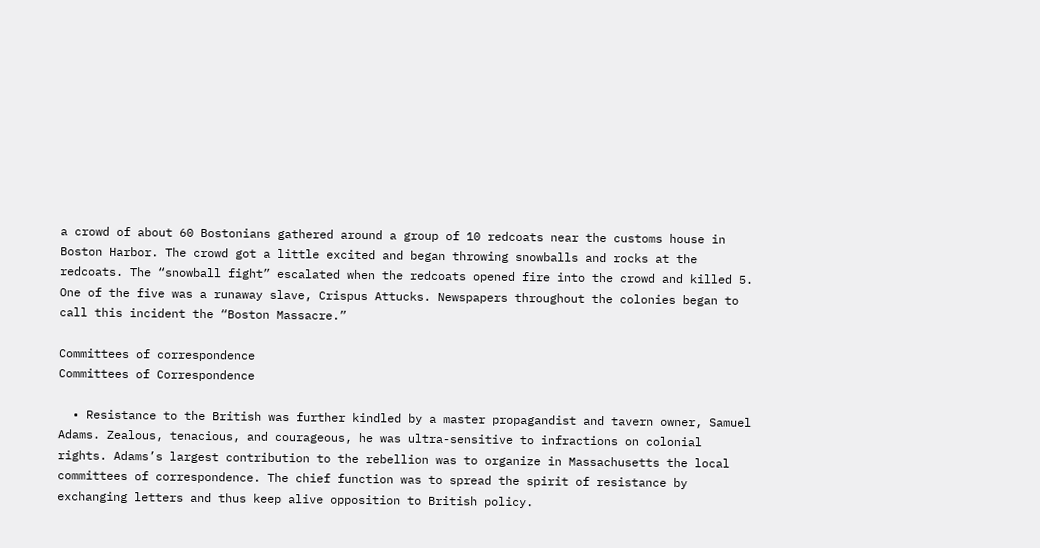a crowd of about 60 Bostonians gathered around a group of 10 redcoats near the customs house in Boston Harbor. The crowd got a little excited and began throwing snowballs and rocks at the redcoats. The “snowball fight” escalated when the redcoats opened fire into the crowd and killed 5. One of the five was a runaway slave, Crispus Attucks. Newspapers throughout the colonies began to call this incident the “Boston Massacre.”

Committees of correspondence
Committees of Correspondence

  • Resistance to the British was further kindled by a master propagandist and tavern owner, Samuel Adams. Zealous, tenacious, and courageous, he was ultra-sensitive to infractions on colonial rights. Adams’s largest contribution to the rebellion was to organize in Massachusetts the local committees of correspondence. The chief function was to spread the spirit of resistance by exchanging letters and thus keep alive opposition to British policy.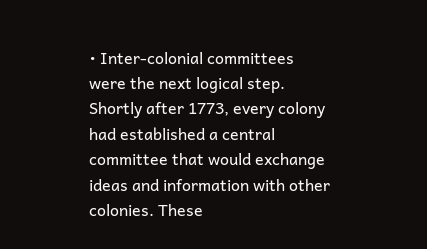• Inter-colonial committees were the next logical step. Shortly after 1773, every colony had established a central committee that would exchange ideas and information with other colonies. These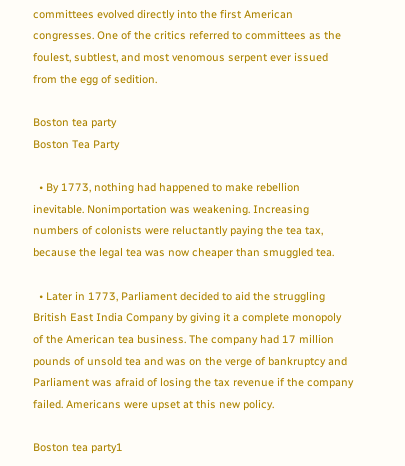committees evolved directly into the first American congresses. One of the critics referred to committees as the foulest, subtlest, and most venomous serpent ever issued from the egg of sedition.

Boston tea party
Boston Tea Party

  • By 1773, nothing had happened to make rebellion inevitable. Nonimportation was weakening. Increasing numbers of colonists were reluctantly paying the tea tax, because the legal tea was now cheaper than smuggled tea.

  • Later in 1773, Parliament decided to aid the struggling British East India Company by giving it a complete monopoly of the American tea business. The company had 17 million pounds of unsold tea and was on the verge of bankruptcy and Parliament was afraid of losing the tax revenue if the company failed. Americans were upset at this new policy.

Boston tea party1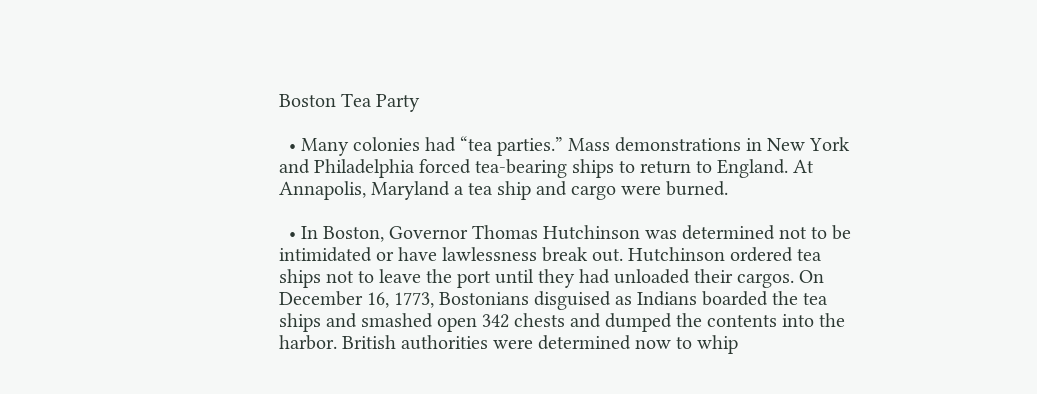Boston Tea Party

  • Many colonies had “tea parties.” Mass demonstrations in New York and Philadelphia forced tea-bearing ships to return to England. At Annapolis, Maryland a tea ship and cargo were burned.

  • In Boston, Governor Thomas Hutchinson was determined not to be intimidated or have lawlessness break out. Hutchinson ordered tea ships not to leave the port until they had unloaded their cargos. On December 16, 1773, Bostonians disguised as Indians boarded the tea ships and smashed open 342 chests and dumped the contents into the harbor. British authorities were determined now to whip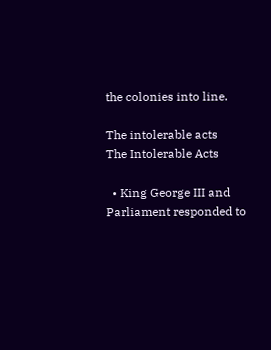the colonies into line.

The intolerable acts
The Intolerable Acts

  • King George III and Parliament responded to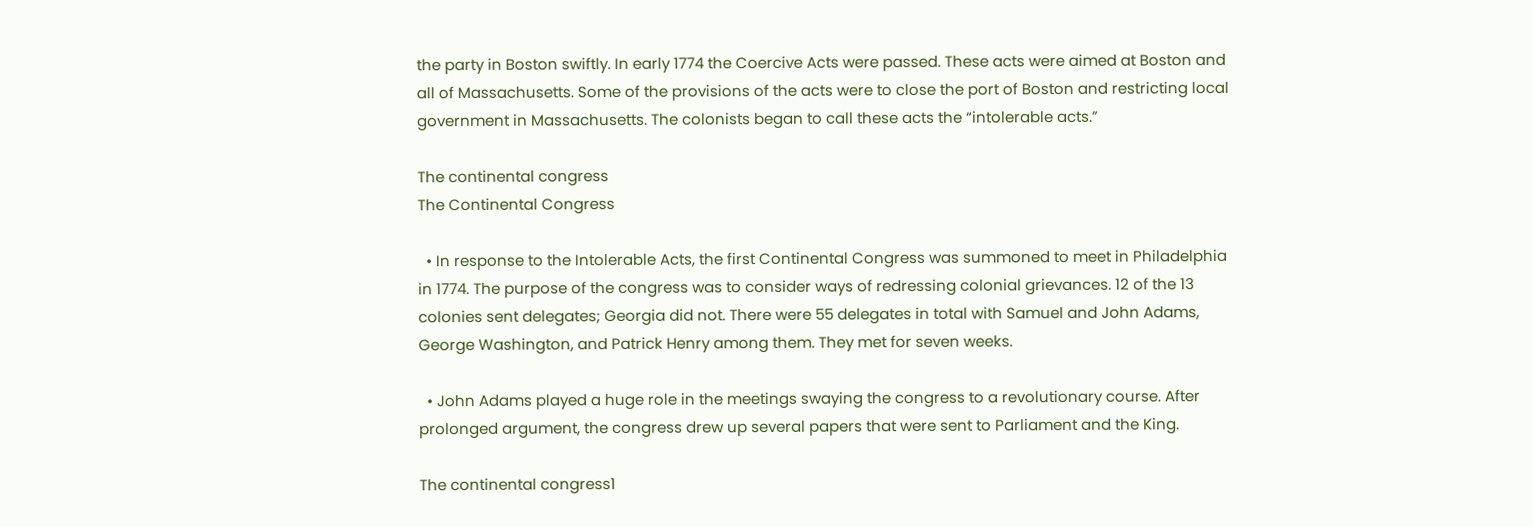the party in Boston swiftly. In early 1774 the Coercive Acts were passed. These acts were aimed at Boston and all of Massachusetts. Some of the provisions of the acts were to close the port of Boston and restricting local government in Massachusetts. The colonists began to call these acts the “intolerable acts.”

The continental congress
The Continental Congress

  • In response to the Intolerable Acts, the first Continental Congress was summoned to meet in Philadelphia in 1774. The purpose of the congress was to consider ways of redressing colonial grievances. 12 of the 13 colonies sent delegates; Georgia did not. There were 55 delegates in total with Samuel and John Adams, George Washington, and Patrick Henry among them. They met for seven weeks.

  • John Adams played a huge role in the meetings swaying the congress to a revolutionary course. After prolonged argument, the congress drew up several papers that were sent to Parliament and the King.

The continental congress1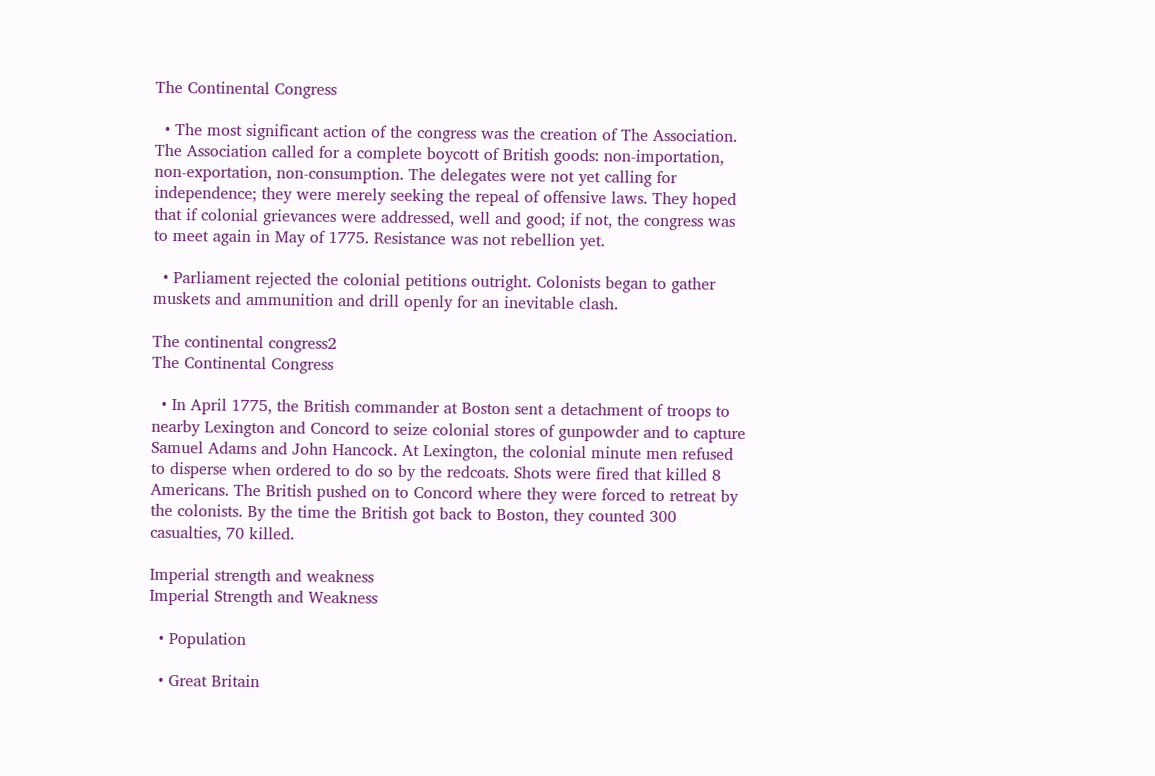The Continental Congress

  • The most significant action of the congress was the creation of The Association. The Association called for a complete boycott of British goods: non-importation, non-exportation, non-consumption. The delegates were not yet calling for independence; they were merely seeking the repeal of offensive laws. They hoped that if colonial grievances were addressed, well and good; if not, the congress was to meet again in May of 1775. Resistance was not rebellion yet.

  • Parliament rejected the colonial petitions outright. Colonists began to gather muskets and ammunition and drill openly for an inevitable clash.

The continental congress2
The Continental Congress

  • In April 1775, the British commander at Boston sent a detachment of troops to nearby Lexington and Concord to seize colonial stores of gunpowder and to capture Samuel Adams and John Hancock. At Lexington, the colonial minute men refused to disperse when ordered to do so by the redcoats. Shots were fired that killed 8 Americans. The British pushed on to Concord where they were forced to retreat by the colonists. By the time the British got back to Boston, they counted 300 casualties, 70 killed.

Imperial strength and weakness
Imperial Strength and Weakness

  • Population

  • Great Britain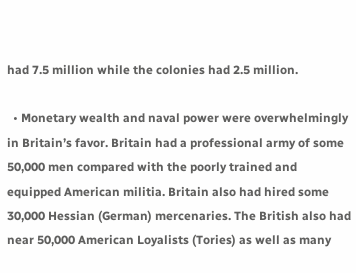had 7.5 million while the colonies had 2.5 million.

  • Monetary wealth and naval power were overwhelmingly in Britain’s favor. Britain had a professional army of some 50,000 men compared with the poorly trained and equipped American militia. Britain also had hired some 30,000 Hessian (German) mercenaries. The British also had near 50,000 American Loyalists (Tories) as well as many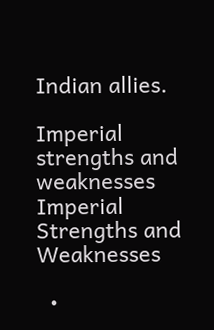Indian allies.

Imperial strengths and weaknesses
Imperial Strengths and Weaknesses

  •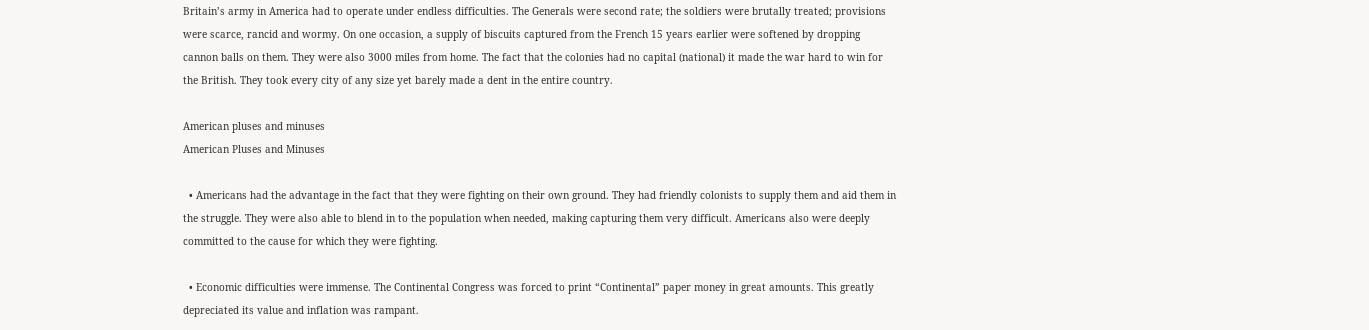Britain’s army in America had to operate under endless difficulties. The Generals were second rate; the soldiers were brutally treated; provisions were scarce, rancid and wormy. On one occasion, a supply of biscuits captured from the French 15 years earlier were softened by dropping cannon balls on them. They were also 3000 miles from home. The fact that the colonies had no capital (national) it made the war hard to win for the British. They took every city of any size yet barely made a dent in the entire country.

American pluses and minuses
American Pluses and Minuses

  • Americans had the advantage in the fact that they were fighting on their own ground. They had friendly colonists to supply them and aid them in the struggle. They were also able to blend in to the population when needed, making capturing them very difficult. Americans also were deeply committed to the cause for which they were fighting.

  • Economic difficulties were immense. The Continental Congress was forced to print “Continental” paper money in great amounts. This greatly depreciated its value and inflation was rampant.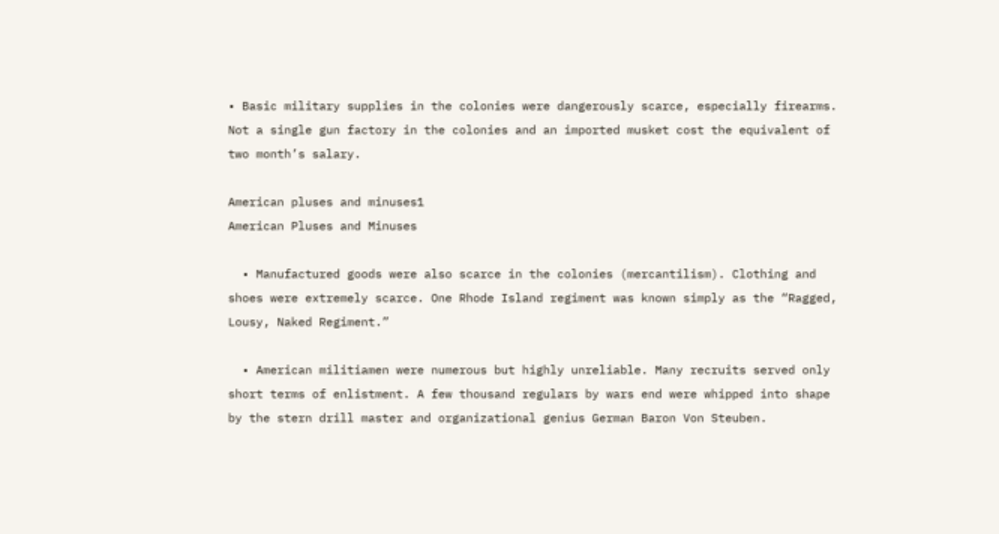• Basic military supplies in the colonies were dangerously scarce, especially firearms. Not a single gun factory in the colonies and an imported musket cost the equivalent of two month’s salary.

American pluses and minuses1
American Pluses and Minuses

  • Manufactured goods were also scarce in the colonies (mercantilism). Clothing and shoes were extremely scarce. One Rhode Island regiment was known simply as the “Ragged, Lousy, Naked Regiment.”

  • American militiamen were numerous but highly unreliable. Many recruits served only short terms of enlistment. A few thousand regulars by wars end were whipped into shape by the stern drill master and organizational genius German Baron Von Steuben.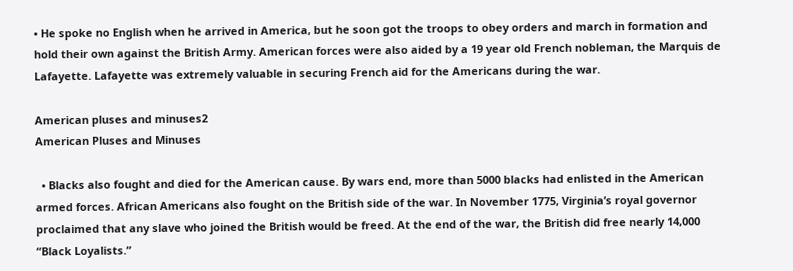• He spoke no English when he arrived in America, but he soon got the troops to obey orders and march in formation and hold their own against the British Army. American forces were also aided by a 19 year old French nobleman, the Marquis de Lafayette. Lafayette was extremely valuable in securing French aid for the Americans during the war.

American pluses and minuses2
American Pluses and Minuses

  • Blacks also fought and died for the American cause. By wars end, more than 5000 blacks had enlisted in the American armed forces. African Americans also fought on the British side of the war. In November 1775, Virginia’s royal governor proclaimed that any slave who joined the British would be freed. At the end of the war, the British did free nearly 14,000 “Black Loyalists.”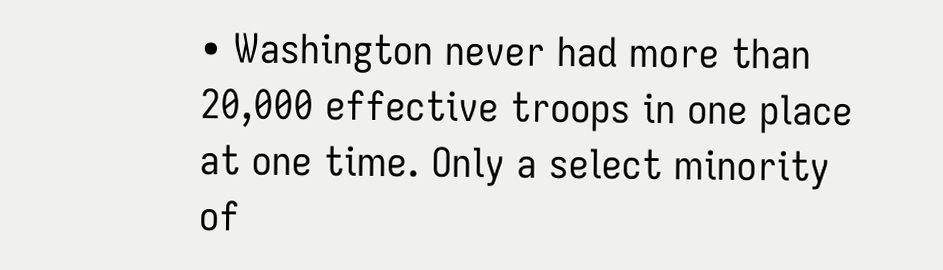• Washington never had more than 20,000 effective troops in one place at one time. Only a select minority of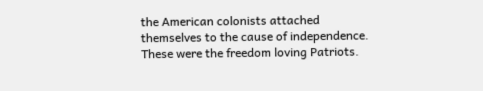the American colonists attached themselves to the cause of independence. These were the freedom loving Patriots.